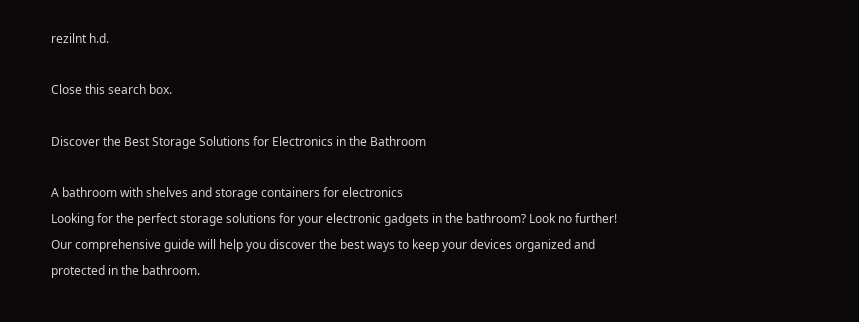rezilnt h.d.

Close this search box.

Discover the Best Storage Solutions for Electronics in the Bathroom

A bathroom with shelves and storage containers for electronics
Looking for the perfect storage solutions for your electronic gadgets in the bathroom? Look no further! Our comprehensive guide will help you discover the best ways to keep your devices organized and protected in the bathroom.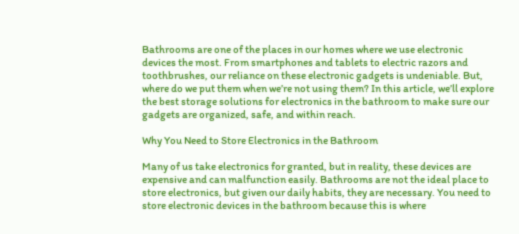Bathrooms are one of the places in our homes where we use electronic devices the most. From smartphones and tablets to electric razors and toothbrushes, our reliance on these electronic gadgets is undeniable. But, where do we put them when we’re not using them? In this article, we’ll explore the best storage solutions for electronics in the bathroom to make sure our gadgets are organized, safe, and within reach.

Why You Need to Store Electronics in the Bathroom

Many of us take electronics for granted, but in reality, these devices are expensive and can malfunction easily. Bathrooms are not the ideal place to store electronics, but given our daily habits, they are necessary. You need to store electronic devices in the bathroom because this is where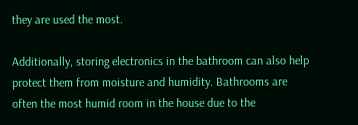they are used the most.

Additionally, storing electronics in the bathroom can also help protect them from moisture and humidity. Bathrooms are often the most humid room in the house due to the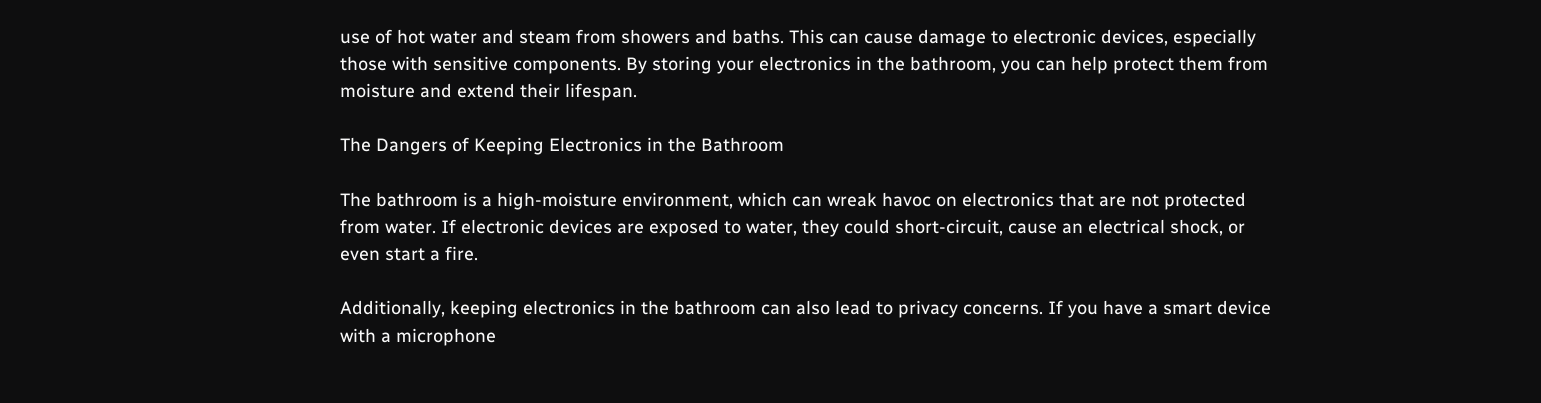use of hot water and steam from showers and baths. This can cause damage to electronic devices, especially those with sensitive components. By storing your electronics in the bathroom, you can help protect them from moisture and extend their lifespan.

The Dangers of Keeping Electronics in the Bathroom

The bathroom is a high-moisture environment, which can wreak havoc on electronics that are not protected from water. If electronic devices are exposed to water, they could short-circuit, cause an electrical shock, or even start a fire.

Additionally, keeping electronics in the bathroom can also lead to privacy concerns. If you have a smart device with a microphone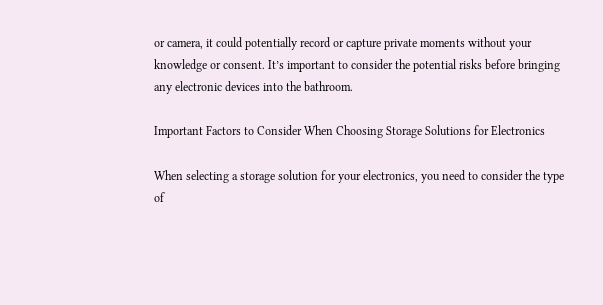or camera, it could potentially record or capture private moments without your knowledge or consent. It’s important to consider the potential risks before bringing any electronic devices into the bathroom.

Important Factors to Consider When Choosing Storage Solutions for Electronics

When selecting a storage solution for your electronics, you need to consider the type of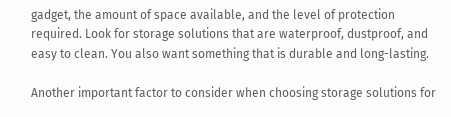gadget, the amount of space available, and the level of protection required. Look for storage solutions that are waterproof, dustproof, and easy to clean. You also want something that is durable and long-lasting.

Another important factor to consider when choosing storage solutions for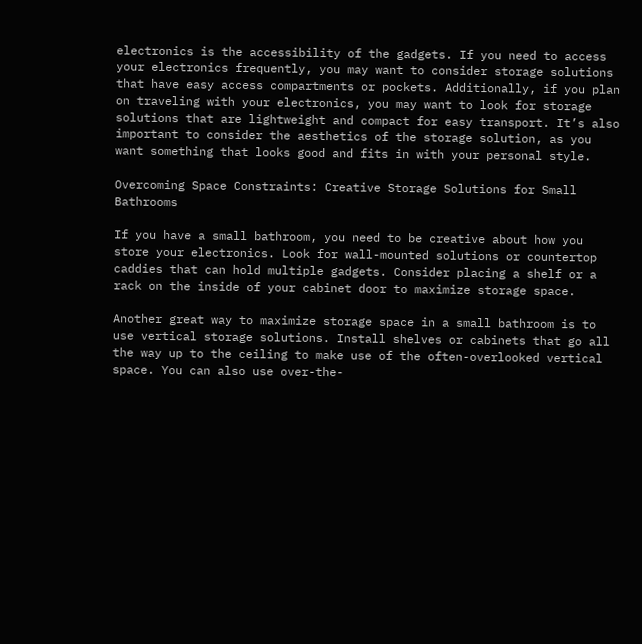electronics is the accessibility of the gadgets. If you need to access your electronics frequently, you may want to consider storage solutions that have easy access compartments or pockets. Additionally, if you plan on traveling with your electronics, you may want to look for storage solutions that are lightweight and compact for easy transport. It’s also important to consider the aesthetics of the storage solution, as you want something that looks good and fits in with your personal style.

Overcoming Space Constraints: Creative Storage Solutions for Small Bathrooms

If you have a small bathroom, you need to be creative about how you store your electronics. Look for wall-mounted solutions or countertop caddies that can hold multiple gadgets. Consider placing a shelf or a rack on the inside of your cabinet door to maximize storage space.

Another great way to maximize storage space in a small bathroom is to use vertical storage solutions. Install shelves or cabinets that go all the way up to the ceiling to make use of the often-overlooked vertical space. You can also use over-the-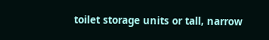toilet storage units or tall, narrow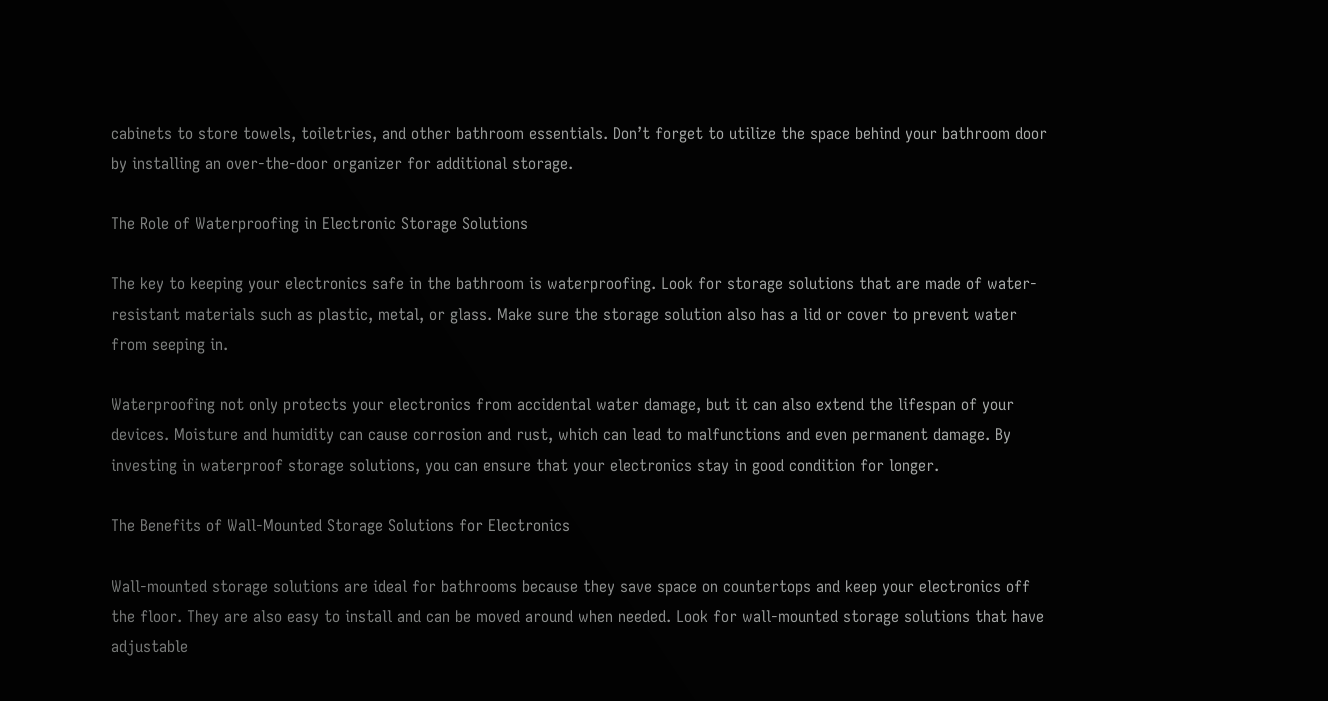cabinets to store towels, toiletries, and other bathroom essentials. Don’t forget to utilize the space behind your bathroom door by installing an over-the-door organizer for additional storage.

The Role of Waterproofing in Electronic Storage Solutions

The key to keeping your electronics safe in the bathroom is waterproofing. Look for storage solutions that are made of water-resistant materials such as plastic, metal, or glass. Make sure the storage solution also has a lid or cover to prevent water from seeping in.

Waterproofing not only protects your electronics from accidental water damage, but it can also extend the lifespan of your devices. Moisture and humidity can cause corrosion and rust, which can lead to malfunctions and even permanent damage. By investing in waterproof storage solutions, you can ensure that your electronics stay in good condition for longer.

The Benefits of Wall-Mounted Storage Solutions for Electronics

Wall-mounted storage solutions are ideal for bathrooms because they save space on countertops and keep your electronics off the floor. They are also easy to install and can be moved around when needed. Look for wall-mounted storage solutions that have adjustable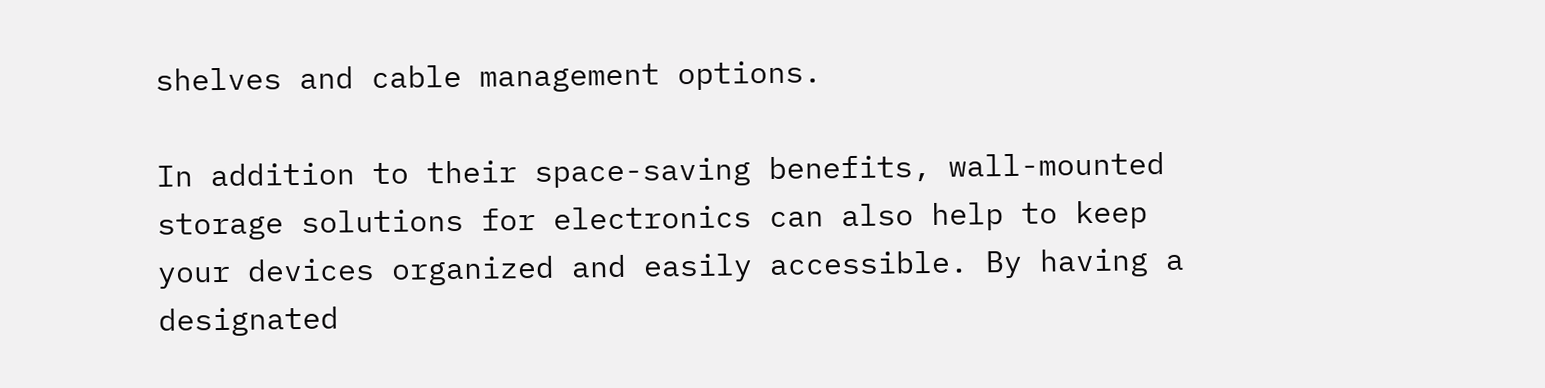shelves and cable management options.

In addition to their space-saving benefits, wall-mounted storage solutions for electronics can also help to keep your devices organized and easily accessible. By having a designated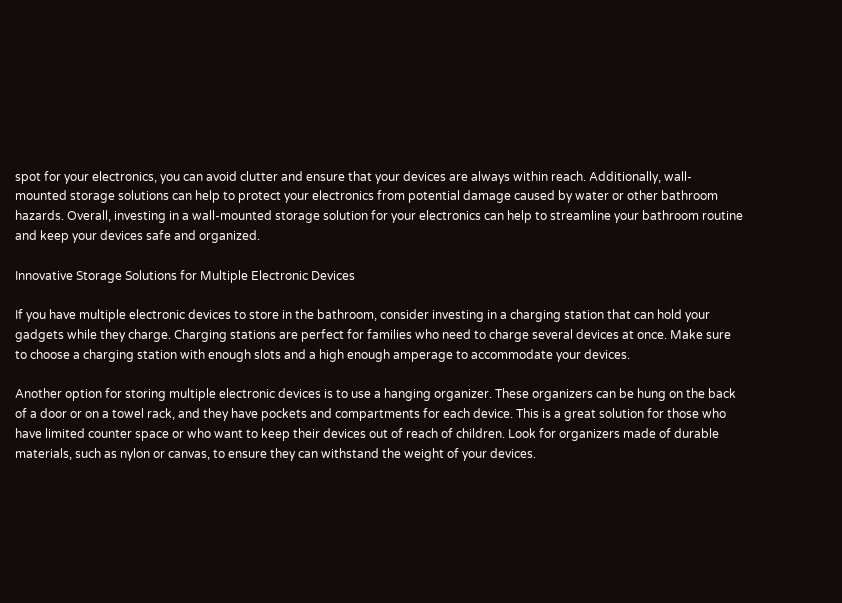spot for your electronics, you can avoid clutter and ensure that your devices are always within reach. Additionally, wall-mounted storage solutions can help to protect your electronics from potential damage caused by water or other bathroom hazards. Overall, investing in a wall-mounted storage solution for your electronics can help to streamline your bathroom routine and keep your devices safe and organized.

Innovative Storage Solutions for Multiple Electronic Devices

If you have multiple electronic devices to store in the bathroom, consider investing in a charging station that can hold your gadgets while they charge. Charging stations are perfect for families who need to charge several devices at once. Make sure to choose a charging station with enough slots and a high enough amperage to accommodate your devices.

Another option for storing multiple electronic devices is to use a hanging organizer. These organizers can be hung on the back of a door or on a towel rack, and they have pockets and compartments for each device. This is a great solution for those who have limited counter space or who want to keep their devices out of reach of children. Look for organizers made of durable materials, such as nylon or canvas, to ensure they can withstand the weight of your devices.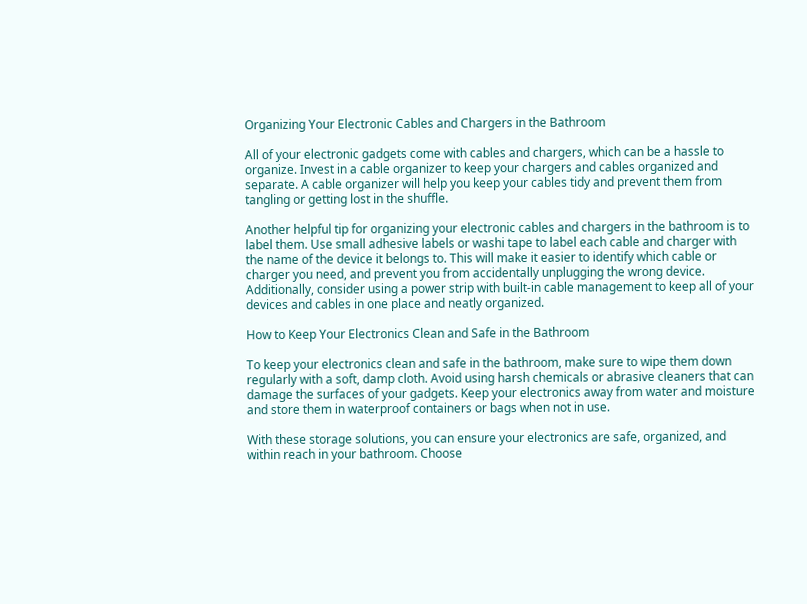Organizing Your Electronic Cables and Chargers in the Bathroom

All of your electronic gadgets come with cables and chargers, which can be a hassle to organize. Invest in a cable organizer to keep your chargers and cables organized and separate. A cable organizer will help you keep your cables tidy and prevent them from tangling or getting lost in the shuffle.

Another helpful tip for organizing your electronic cables and chargers in the bathroom is to label them. Use small adhesive labels or washi tape to label each cable and charger with the name of the device it belongs to. This will make it easier to identify which cable or charger you need, and prevent you from accidentally unplugging the wrong device. Additionally, consider using a power strip with built-in cable management to keep all of your devices and cables in one place and neatly organized.

How to Keep Your Electronics Clean and Safe in the Bathroom

To keep your electronics clean and safe in the bathroom, make sure to wipe them down regularly with a soft, damp cloth. Avoid using harsh chemicals or abrasive cleaners that can damage the surfaces of your gadgets. Keep your electronics away from water and moisture and store them in waterproof containers or bags when not in use.

With these storage solutions, you can ensure your electronics are safe, organized, and within reach in your bathroom. Choose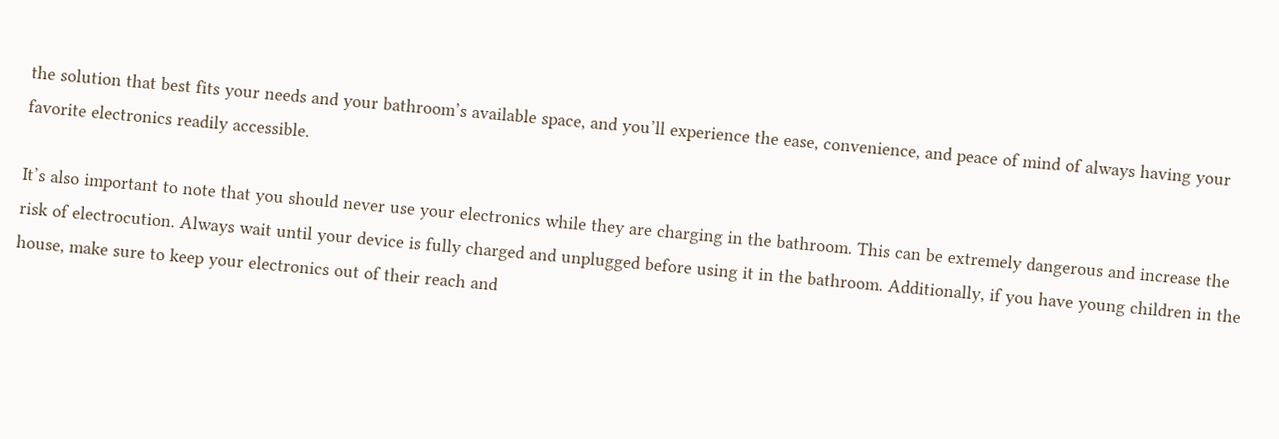the solution that best fits your needs and your bathroom’s available space, and you’ll experience the ease, convenience, and peace of mind of always having your favorite electronics readily accessible.

It’s also important to note that you should never use your electronics while they are charging in the bathroom. This can be extremely dangerous and increase the risk of electrocution. Always wait until your device is fully charged and unplugged before using it in the bathroom. Additionally, if you have young children in the house, make sure to keep your electronics out of their reach and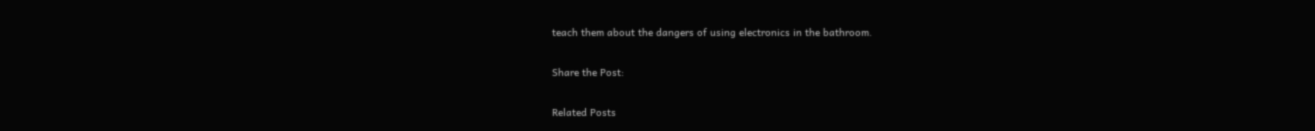teach them about the dangers of using electronics in the bathroom.

Share the Post:

Related Posts